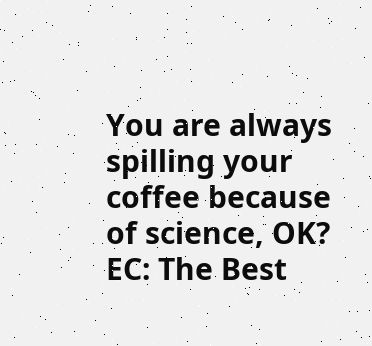You are always spilling your coffee because of science, OK?
EC: The Best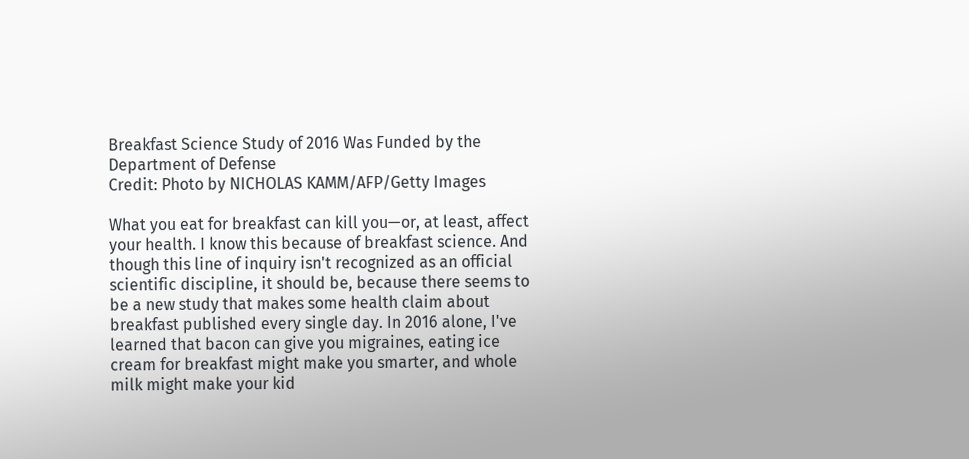Breakfast Science Study of 2016 Was Funded by the Department of Defense
Credit: Photo by NICHOLAS KAMM/AFP/Getty Images

What you eat for breakfast can kill you—or, at least, affect your health. I know this because of breakfast science. And though this line of inquiry isn't recognized as an official scientific discipline, it should be, because there seems to be a new study that makes some health claim about breakfast published every single day. In 2016 alone, I've learned that bacon can give you migraines, eating ice cream for breakfast might make you smarter, and whole milk might make your kid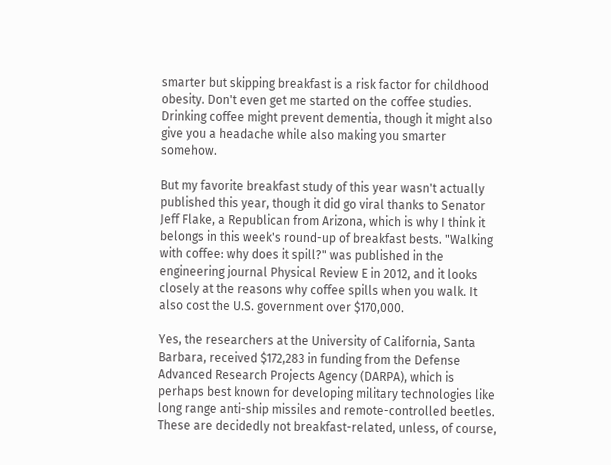smarter but skipping breakfast is a risk factor for childhood obesity. Don't even get me started on the coffee studies. Drinking coffee might prevent dementia, though it might also give you a headache while also making you smarter somehow.

But my favorite breakfast study of this year wasn't actually published this year, though it did go viral thanks to Senator Jeff Flake, a Republican from Arizona, which is why I think it belongs in this week's round-up of breakfast bests. "Walking with coffee: why does it spill?" was published in the engineering journal Physical Review E in 2012, and it looks closely at the reasons why coffee spills when you walk. It also cost the U.S. government over $170,000.

Yes, the researchers at the University of California, Santa Barbara, received $172,283 in funding from the Defense Advanced Research Projects Agency (DARPA), which is perhaps best known for developing military technologies like long range anti-ship missiles and remote-controlled beetles. These are decidedly not breakfast-related, unless, of course,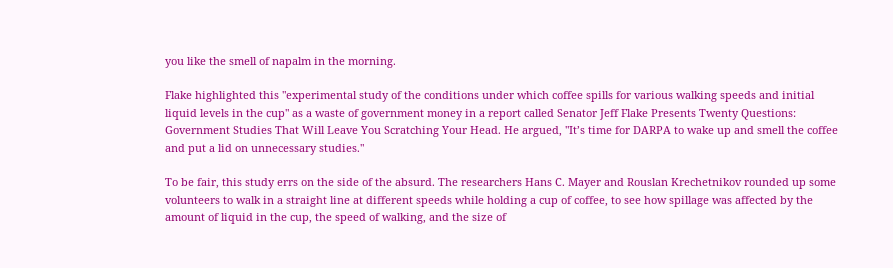you like the smell of napalm in the morning.

Flake highlighted this "experimental study of the conditions under which coffee spills for various walking speeds and initial liquid levels in the cup" as a waste of government money in a report called Senator Jeff Flake Presents Twenty Questions: Government Studies That Will Leave You Scratching Your Head. He argued, "It’s time for DARPA to wake up and smell the coffee and put a lid on unnecessary studies."

To be fair, this study errs on the side of the absurd. The researchers Hans C. Mayer and Rouslan Krechetnikov rounded up some volunteers to walk in a straight line at different speeds while holding a cup of coffee, to see how spillage was affected by the amount of liquid in the cup, the speed of walking, and the size of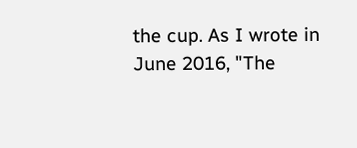the cup. As I wrote in June 2016, "The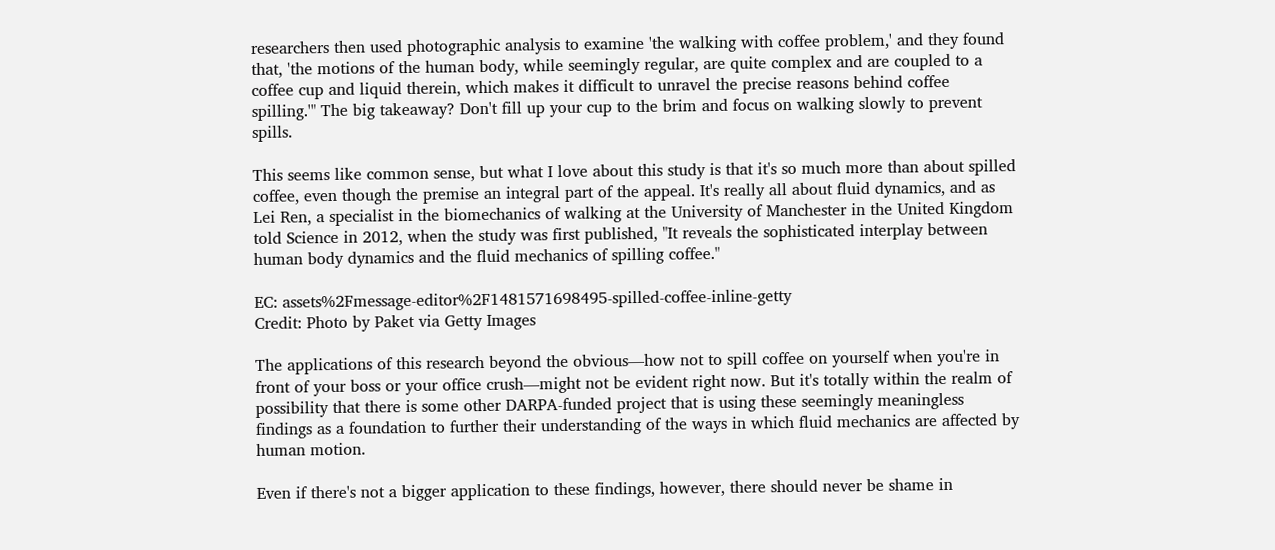researchers then used photographic analysis to examine 'the walking with coffee problem,' and they found that, 'the motions of the human body, while seemingly regular, are quite complex and are coupled to a coffee cup and liquid therein, which makes it difficult to unravel the precise reasons behind coffee spilling.'" The big takeaway? Don't fill up your cup to the brim and focus on walking slowly to prevent spills.

This seems like common sense, but what I love about this study is that it's so much more than about spilled coffee, even though the premise an integral part of the appeal. It's really all about fluid dynamics, and as Lei Ren, a specialist in the biomechanics of walking at the University of Manchester in the United Kingdom told Science in 2012, when the study was first published, "It reveals the sophisticated interplay between human body dynamics and the fluid mechanics of spilling coffee."

EC: assets%2Fmessage-editor%2F1481571698495-spilled-coffee-inline-getty
Credit: Photo by Paket via Getty Images

The applications of this research beyond the obvious—how not to spill coffee on yourself when you're in front of your boss or your office crush—might not be evident right now. But it's totally within the realm of possibility that there is some other DARPA-funded project that is using these seemingly meaningless findings as a foundation to further their understanding of the ways in which fluid mechanics are affected by human motion.

Even if there's not a bigger application to these findings, however, there should never be shame in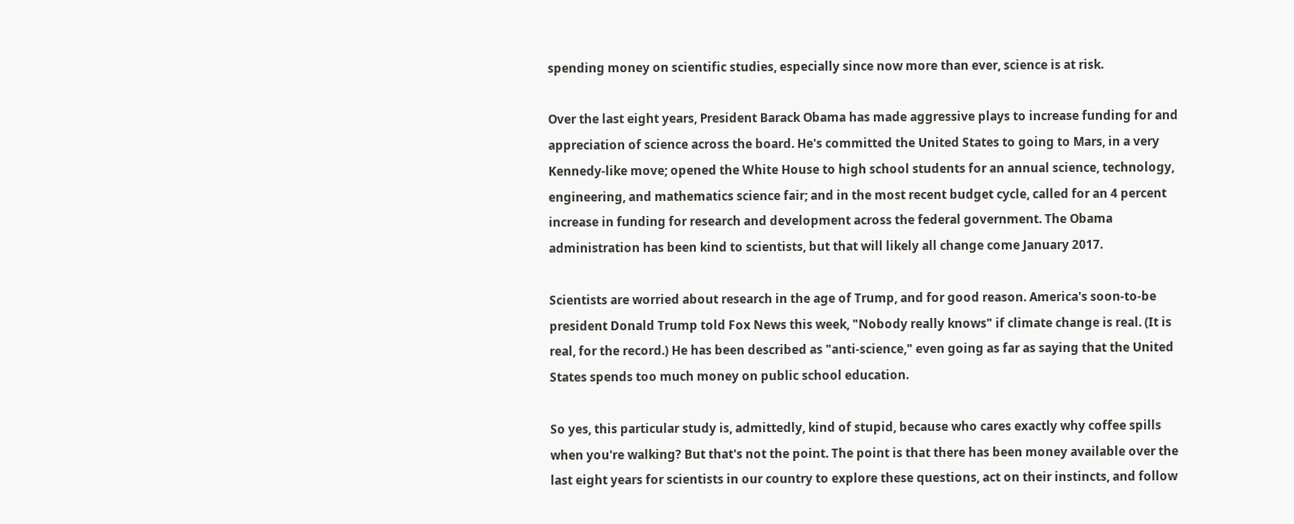spending money on scientific studies, especially since now more than ever, science is at risk.

Over the last eight years, President Barack Obama has made aggressive plays to increase funding for and appreciation of science across the board. He's committed the United States to going to Mars, in a very Kennedy-like move; opened the White House to high school students for an annual science, technology, engineering, and mathematics science fair; and in the most recent budget cycle, called for an 4 percent increase in funding for research and development across the federal government. The Obama administration has been kind to scientists, but that will likely all change come January 2017.

Scientists are worried about research in the age of Trump, and for good reason. America's soon-to-be president Donald Trump told Fox News this week, "Nobody really knows" if climate change is real. (It is real, for the record.) He has been described as "anti-science," even going as far as saying that the United States spends too much money on public school education.

So yes, this particular study is, admittedly, kind of stupid, because who cares exactly why coffee spills when you're walking? But that's not the point. The point is that there has been money available over the last eight years for scientists in our country to explore these questions, act on their instincts, and follow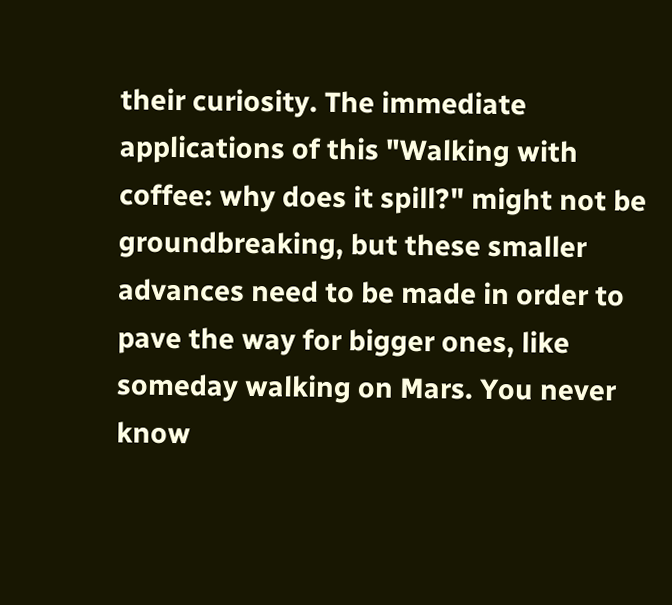their curiosity. The immediate applications of this "Walking with coffee: why does it spill?" might not be groundbreaking, but these smaller advances need to be made in order to pave the way for bigger ones, like someday walking on Mars. You never know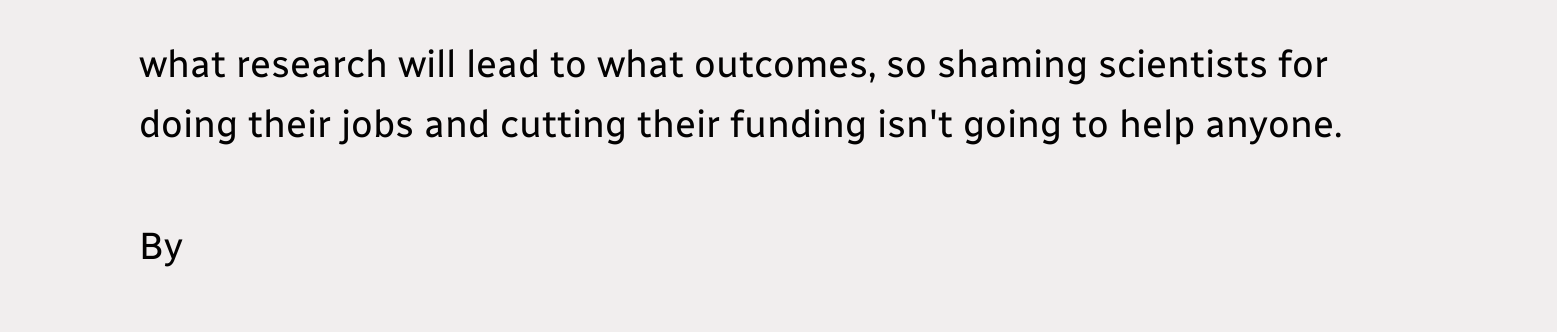what research will lead to what outcomes, so shaming scientists for doing their jobs and cutting their funding isn't going to help anyone.

By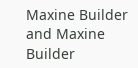Maxine Builder and Maxine Builder